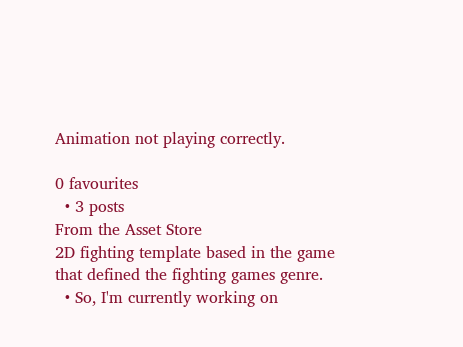Animation not playing correctly.

0 favourites
  • 3 posts
From the Asset Store
2D fighting template based in the game that defined the fighting games genre.
  • So, I'm currently working on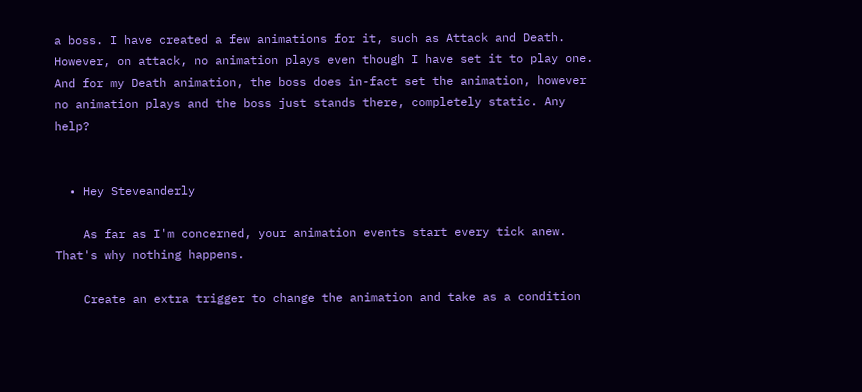a boss. I have created a few animations for it, such as Attack and Death. However, on attack, no animation plays even though I have set it to play one. And for my Death animation, the boss does in-fact set the animation, however no animation plays and the boss just stands there, completely static. Any help?


  • Hey Steveanderly

    As far as I'm concerned, your animation events start every tick anew. That's why nothing happens.

    Create an extra trigger to change the animation and take as a condition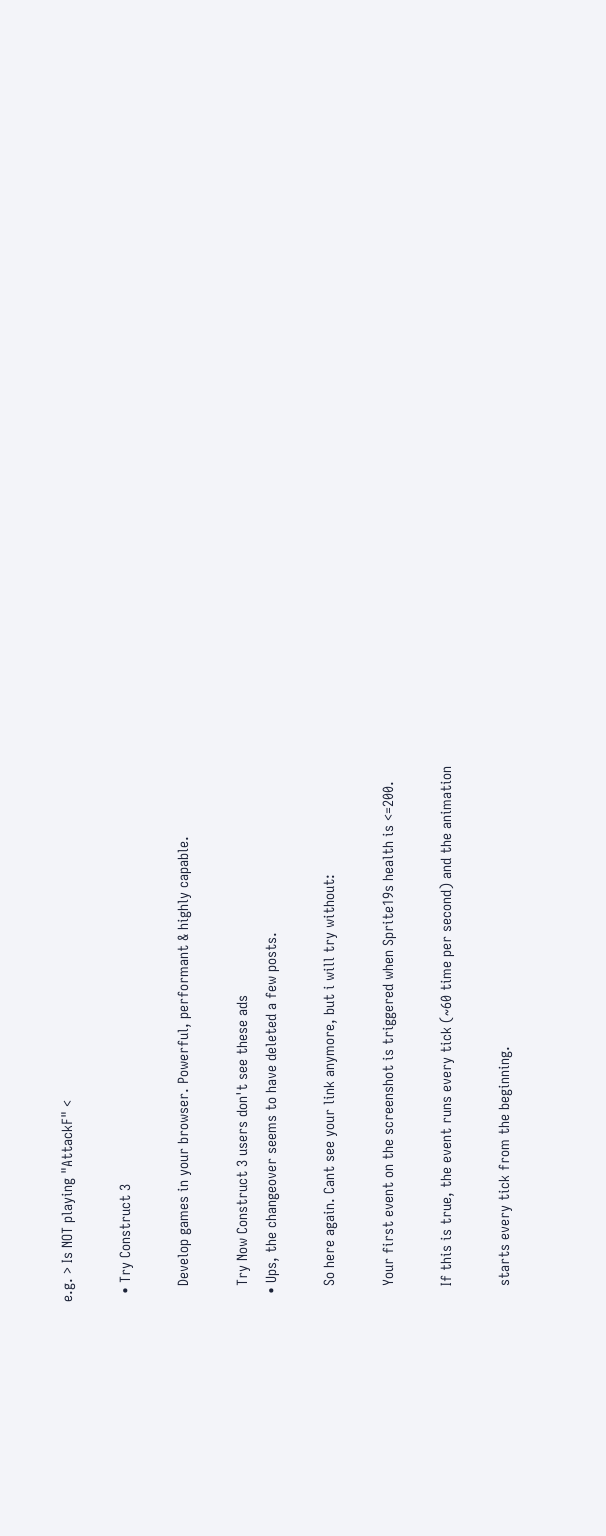e.g. > Is NOT playing "AttackF" <

  • Try Construct 3

    Develop games in your browser. Powerful, performant & highly capable.

    Try Now Construct 3 users don't see these ads
  • Ups, the changeover seems to have deleted a few posts.

    So here again. Cant see your link anymore, but i will try without:

    Your first event on the screenshot is triggered when Sprite19s health is <=200.

    If this is true, the event runs every tick (~60 time per second) and the animation

    starts every tick from the beginning.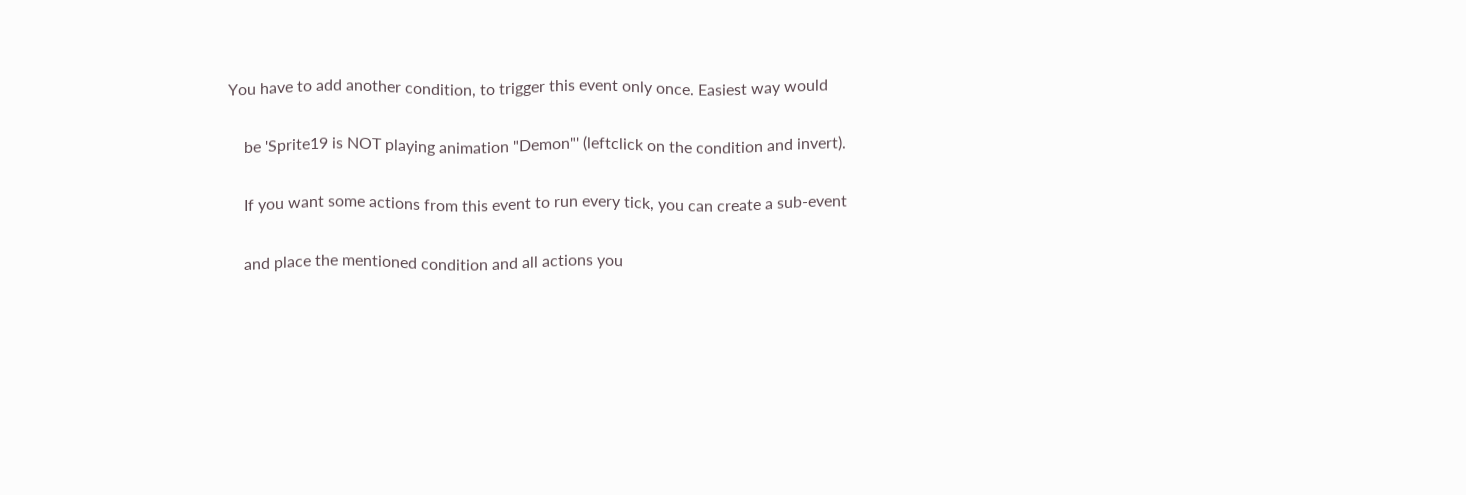You have to add another condition, to trigger this event only once. Easiest way would

    be 'Sprite19 is NOT playing animation "Demon"' (leftclick on the condition and invert).

    If you want some actions from this event to run every tick, you can create a sub-event

    and place the mentioned condition and all actions you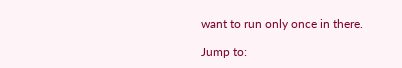want to run only once in there.

Jump to: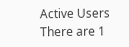Active Users
There are 1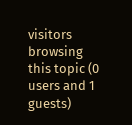visitors browsing this topic (0 users and 1 guests)